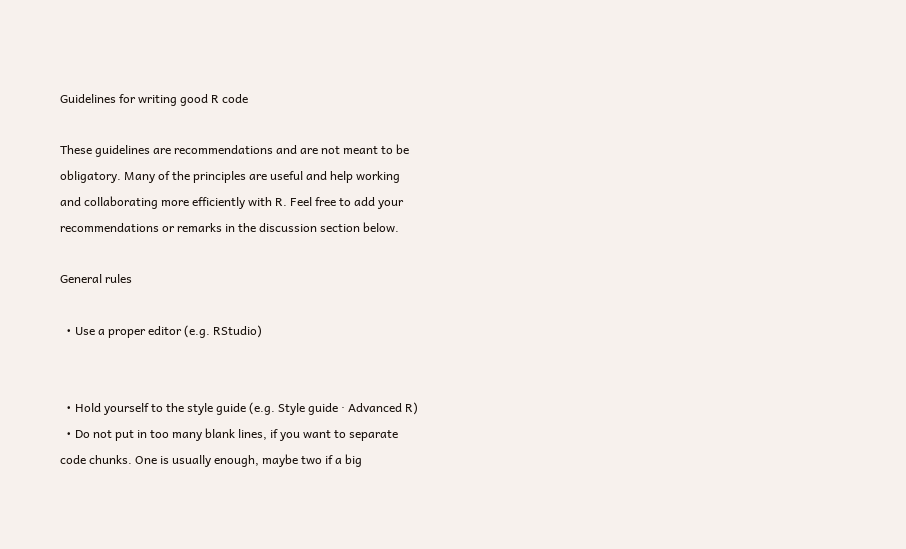Guidelines for writing good R code

These guidelines are recommendations and are not meant to be obligatory. Many of the principles are useful and help working and collaborating more efficiently with R. Feel free to add your recommendations or remarks in the discussion section below.

General rules

  • Use a proper editor (e.g. RStudio)


  • Hold yourself to the style guide (e.g. Style guide · Advanced R)
  • Do not put in too many blank lines, if you want to separate code chunks. One is usually enough, maybe two if a big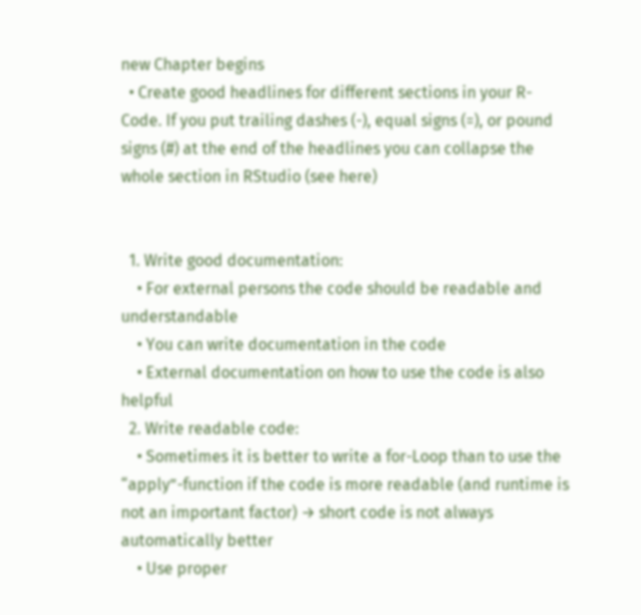new Chapter begins
  • Create good headlines for different sections in your R-Code. If you put trailing dashes (-), equal signs (=), or pound signs (#) at the end of the headlines you can collapse the whole section in RStudio (see here)


  1. Write good documentation:
    • For external persons the code should be readable and understandable
    • You can write documentation in the code
    • External documentation on how to use the code is also helpful
  2. Write readable code:
    • Sometimes it is better to write a for-Loop than to use the “apply”-function if the code is more readable (and runtime is not an important factor) → short code is not always automatically better
    • Use proper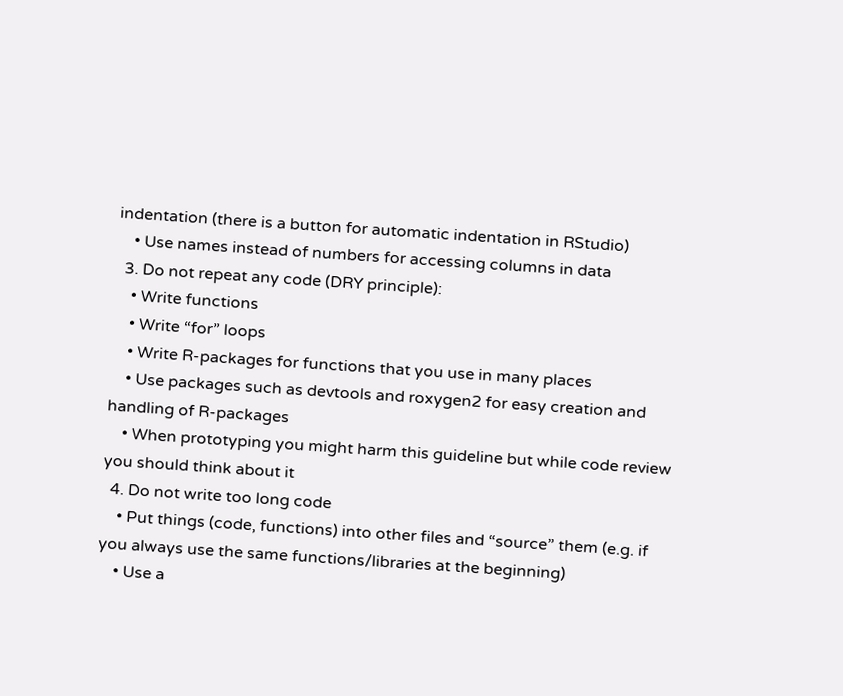indentation (there is a button for automatic indentation in RStudio)
    • Use names instead of numbers for accessing columns in data
  3. Do not repeat any code (DRY principle):
    • Write functions
    • Write “for” loops
    • Write R-packages for functions that you use in many places
    • Use packages such as devtools and roxygen2 for easy creation and handling of R-packages
    • When prototyping you might harm this guideline but while code review you should think about it
  4. Do not write too long code
    • Put things (code, functions) into other files and “source” them (e.g. if you always use the same functions/libraries at the beginning)
    • Use a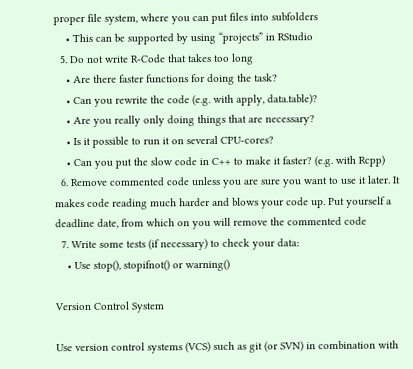proper file system, where you can put files into subfolders
    • This can be supported by using “projects” in RStudio
  5. Do not write R-Code that takes too long
    • Are there faster functions for doing the task?
    • Can you rewrite the code (e.g. with apply, data.table)?
    • Are you really only doing things that are necessary?
    • Is it possible to run it on several CPU-cores?
    • Can you put the slow code in C++ to make it faster? (e.g. with Rcpp)
  6. Remove commented code unless you are sure you want to use it later. It makes code reading much harder and blows your code up. Put yourself a deadline date, from which on you will remove the commented code
  7. Write some tests (if necessary) to check your data:
    • Use stop(), stopifnot() or warning()

Version Control System

Use version control systems (VCS) such as git (or SVN) in combination with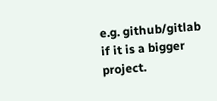e.g. github/gitlab if it is a bigger project.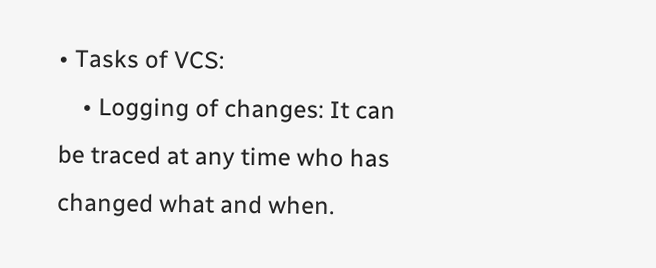• Tasks of VCS:
    • Logging of changes: It can be traced at any time who has changed what and when.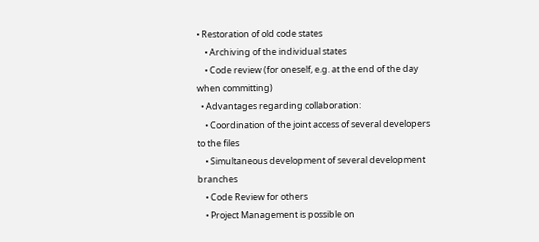• Restoration of old code states
    • Archiving of the individual states
    • Code review (for oneself, e.g. at the end of the day when committing)
  • Advantages regarding collaboration:
    • Coordination of the joint access of several developers to the files
    • Simultaneous development of several development branches
    • Code Review for others
    • Project Management is possible on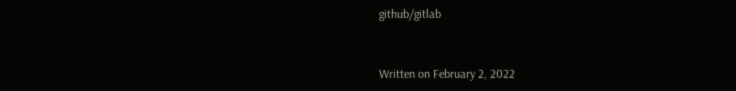github/gitlab


Written on February 2, 2022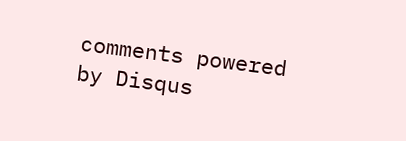comments powered by Disqus